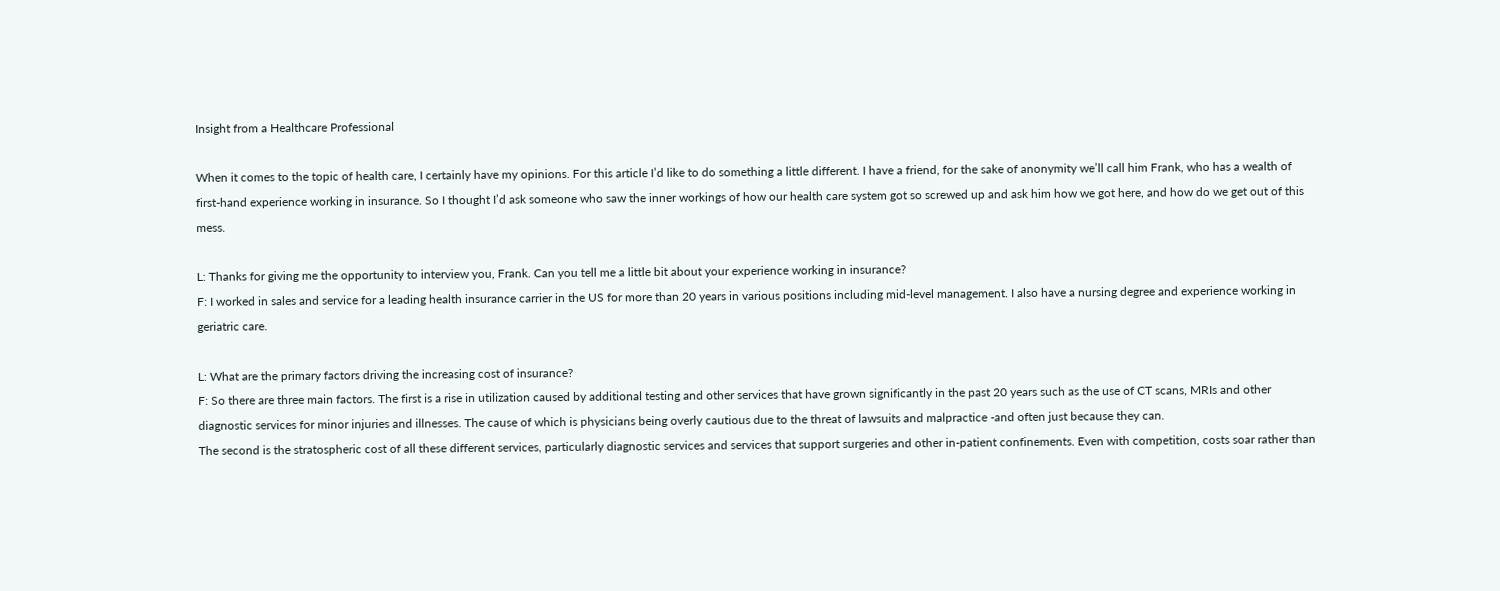Insight from a Healthcare Professional

When it comes to the topic of health care, I certainly have my opinions. For this article I’d like to do something a little different. I have a friend, for the sake of anonymity we’ll call him Frank, who has a wealth of first-hand experience working in insurance. So I thought I’d ask someone who saw the inner workings of how our health care system got so screwed up and ask him how we got here, and how do we get out of this mess.

L: Thanks for giving me the opportunity to interview you, Frank. Can you tell me a little bit about your experience working in insurance?
F: I worked in sales and service for a leading health insurance carrier in the US for more than 20 years in various positions including mid-level management. I also have a nursing degree and experience working in geriatric care.

L: What are the primary factors driving the increasing cost of insurance?
F: So there are three main factors. The first is a rise in utilization caused by additional testing and other services that have grown significantly in the past 20 years such as the use of CT scans, MRIs and other diagnostic services for minor injuries and illnesses. The cause of which is physicians being overly cautious due to the threat of lawsuits and malpractice -and often just because they can.
The second is the stratospheric cost of all these different services, particularly diagnostic services and services that support surgeries and other in-patient confinements. Even with competition, costs soar rather than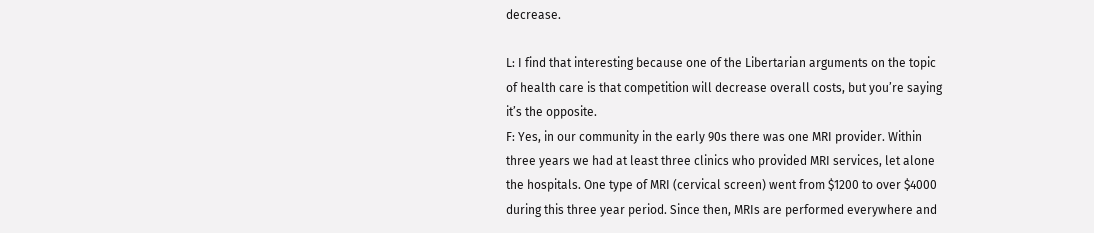decrease.

L: I find that interesting because one of the Libertarian arguments on the topic of health care is that competition will decrease overall costs, but you’re saying it’s the opposite.
F: Yes, in our community in the early 90s there was one MRI provider. Within three years we had at least three clinics who provided MRI services, let alone the hospitals. One type of MRI (cervical screen) went from $1200 to over $4000 during this three year period. Since then, MRIs are performed everywhere and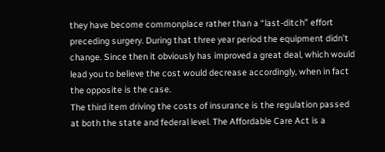they have become commonplace rather than a “last-ditch” effort preceding surgery. During that three year period the equipment didn’t change. Since then it obviously has improved a great deal, which would lead you to believe the cost would decrease accordingly, when in fact the opposite is the case.
The third item driving the costs of insurance is the regulation passed at both the state and federal level. The Affordable Care Act is a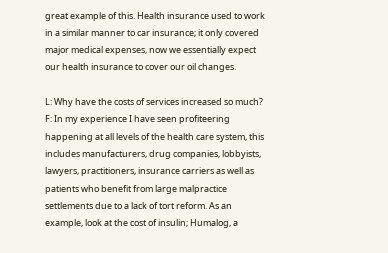great example of this. Health insurance used to work in a similar manner to car insurance; it only covered major medical expenses, now we essentially expect our health insurance to cover our oil changes.

L: Why have the costs of services increased so much?
F: In my experience I have seen profiteering happening at all levels of the health care system, this includes manufacturers, drug companies, lobbyists, lawyers, practitioners, insurance carriers as well as patients who benefit from large malpractice settlements due to a lack of tort reform. As an example, look at the cost of insulin; Humalog, a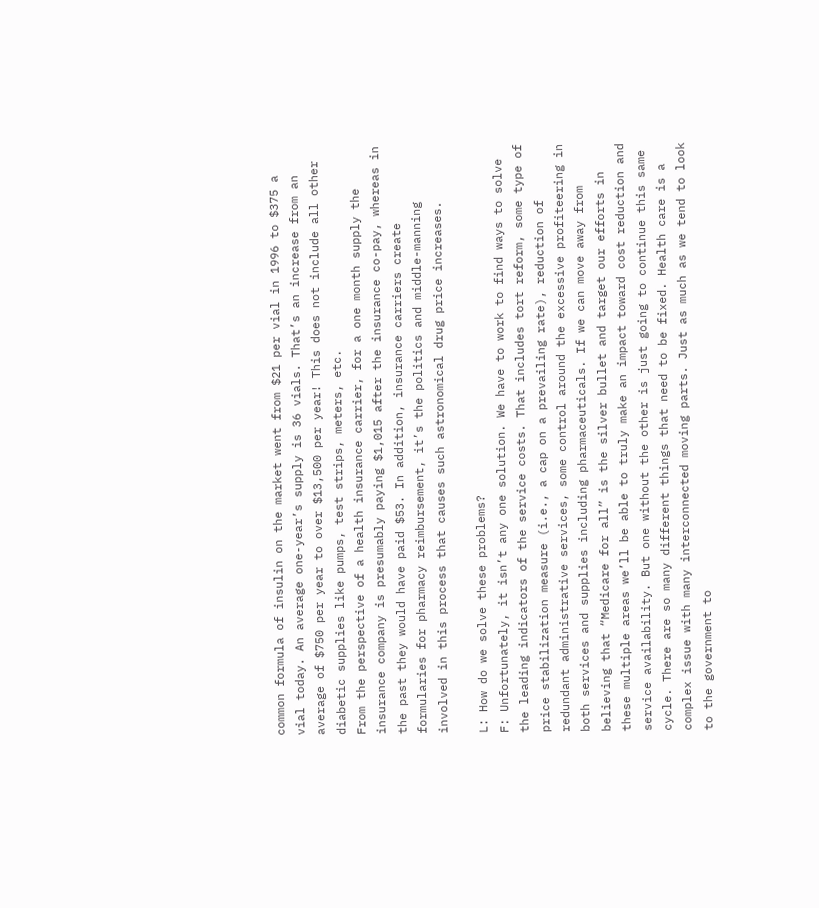common formula of insulin on the market went from $21 per vial in 1996 to $375 a vial today. An average one-year’s supply is 36 vials. That’s an increase from an average of $750 per year to over $13,500 per year! This does not include all other diabetic supplies like pumps, test strips, meters, etc.
From the perspective of a health insurance carrier, for a one month supply the insurance company is presumably paying $1,015 after the insurance co-pay, whereas in the past they would have paid $53. In addition, insurance carriers create formularies for pharmacy reimbursement, it’s the politics and middle-manning involved in this process that causes such astronomical drug price increases.

L: How do we solve these problems?
F: Unfortunately, it isn’t any one solution. We have to work to find ways to solve the leading indicators of the service costs. That includes tort reform, some type of price stabilization measure (i.e., a cap on a prevailing rate), reduction of redundant administrative services, some control around the excessive profiteering in both services and supplies including pharmaceuticals. If we can move away from believing that “Medicare for all” is the silver bullet and target our efforts in these multiple areas we’ll be able to truly make an impact toward cost reduction and service availability. But one without the other is just going to continue this same cycle. There are so many different things that need to be fixed. Health care is a complex issue with many interconnected moving parts. Just as much as we tend to look to the government to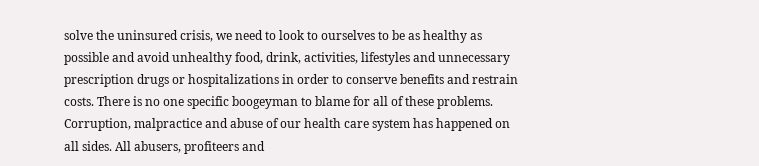solve the uninsured crisis, we need to look to ourselves to be as healthy as possible and avoid unhealthy food, drink, activities, lifestyles and unnecessary prescription drugs or hospitalizations in order to conserve benefits and restrain costs. There is no one specific boogeyman to blame for all of these problems. Corruption, malpractice and abuse of our health care system has happened on all sides. All abusers, profiteers and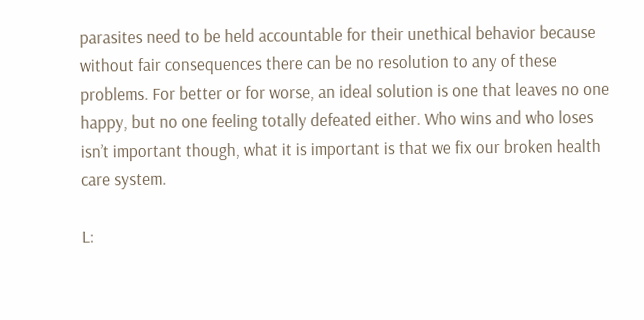parasites need to be held accountable for their unethical behavior because without fair consequences there can be no resolution to any of these problems. For better or for worse, an ideal solution is one that leaves no one happy, but no one feeling totally defeated either. Who wins and who loses isn’t important though, what it is important is that we fix our broken health care system.

L: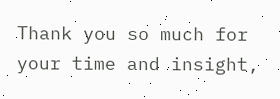Thank you so much for your time and insight,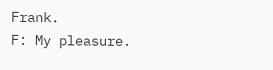Frank.
F: My pleasure.